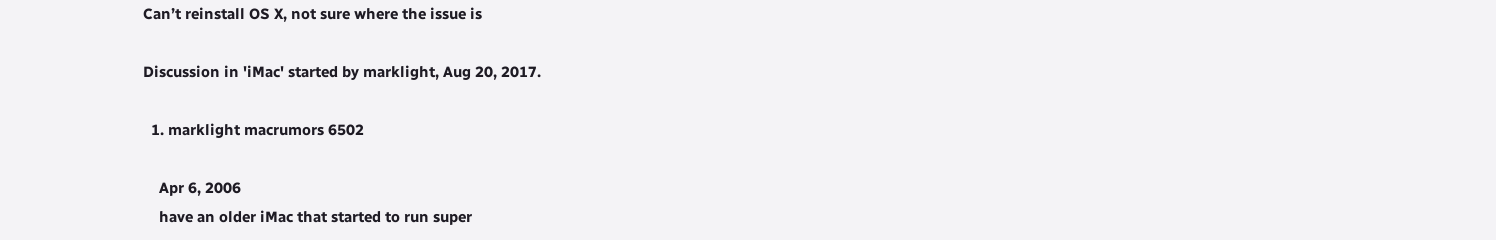Can’t reinstall OS X, not sure where the issue is

Discussion in 'iMac' started by marklight, Aug 20, 2017.

  1. marklight macrumors 6502

    Apr 6, 2006
    have an older iMac that started to run super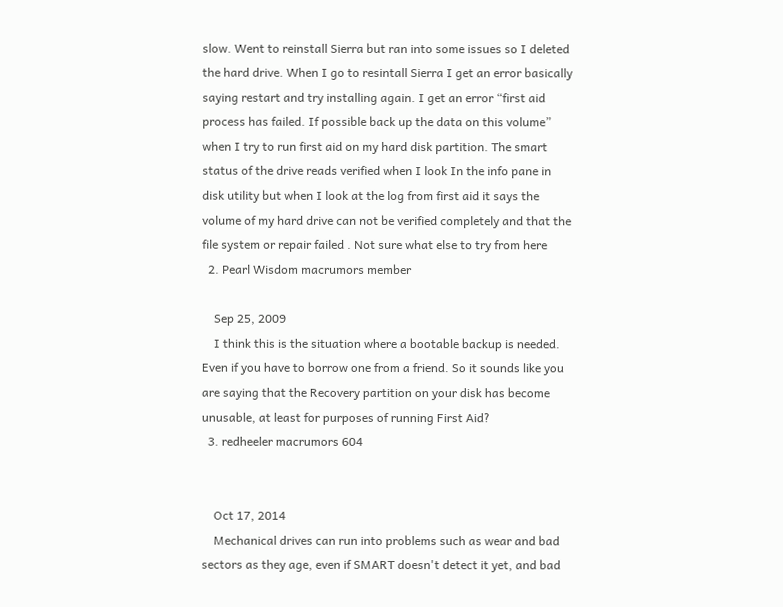slow. Went to reinstall Sierra but ran into some issues so I deleted the hard drive. When I go to resintall Sierra I get an error basically saying restart and try installing again. I get an error “first aid process has failed. If possible back up the data on this volume” when I try to run first aid on my hard disk partition. The smart status of the drive reads verified when I look In the info pane in disk utility but when I look at the log from first aid it says the volume of my hard drive can not be verified completely and that the file system or repair failed . Not sure what else to try from here
  2. Pearl Wisdom macrumors member

    Sep 25, 2009
    I think this is the situation where a bootable backup is needed. Even if you have to borrow one from a friend. So it sounds like you are saying that the Recovery partition on your disk has become unusable, at least for purposes of running First Aid?
  3. redheeler macrumors 604


    Oct 17, 2014
    Mechanical drives can run into problems such as wear and bad sectors as they age, even if SMART doesn't detect it yet, and bad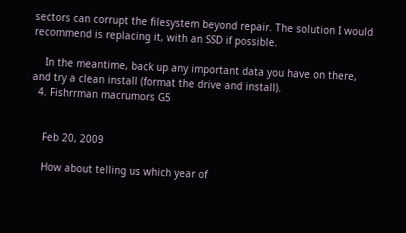sectors can corrupt the filesystem beyond repair. The solution I would recommend is replacing it, with an SSD if possible.

    In the meantime, back up any important data you have on there, and try a clean install (format the drive and install).
  4. Fishrrman macrumors G5


    Feb 20, 2009

    How about telling us which year of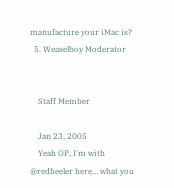manufacture your iMac is?
  5. Weaselboy Moderator


    Staff Member

    Jan 23, 2005
    Yeah OP, I'm with @redheeler here... what you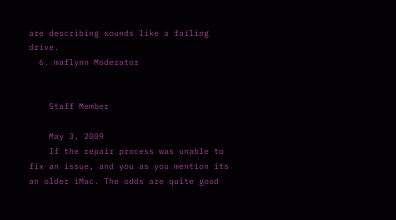are describing sounds like a failing drive.
  6. maflynn Moderator


    Staff Member

    May 3, 2009
    If the repair process was unable to fix an issue, and you as you mention its an older iMac. The odds are quite good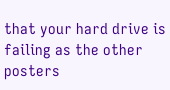that your hard drive is failing as the other posters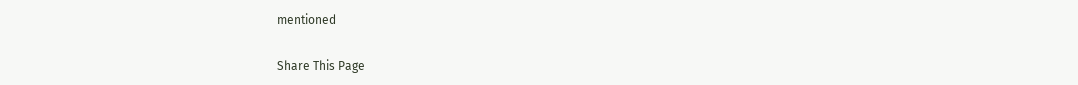mentioned

Share This Page